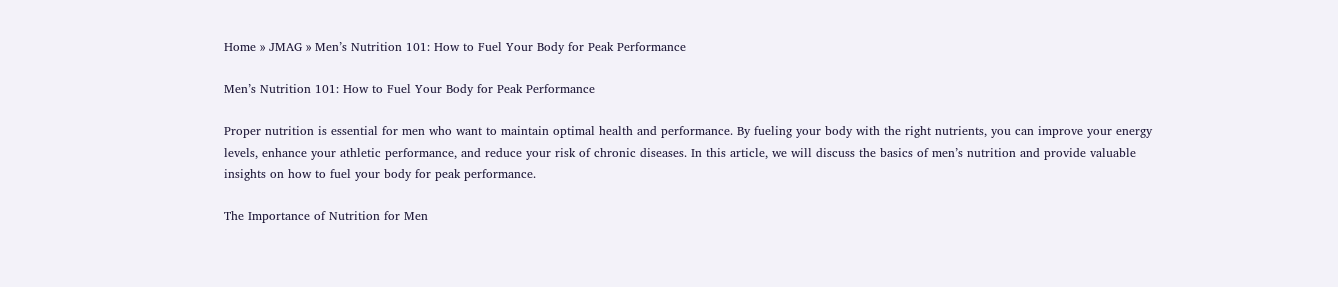Home » JMAG » Men’s Nutrition 101: How to Fuel Your Body for Peak Performance

Men’s Nutrition 101: How to Fuel Your Body for Peak Performance

Proper nutrition is essential for men who want to maintain optimal health and performance. By fueling your body with the right nutrients, you can improve your energy levels, enhance your athletic performance, and reduce your risk of chronic diseases. In this article, we will discuss the basics of men’s nutrition and provide valuable insights on how to fuel your body for peak performance.

The Importance of Nutrition for Men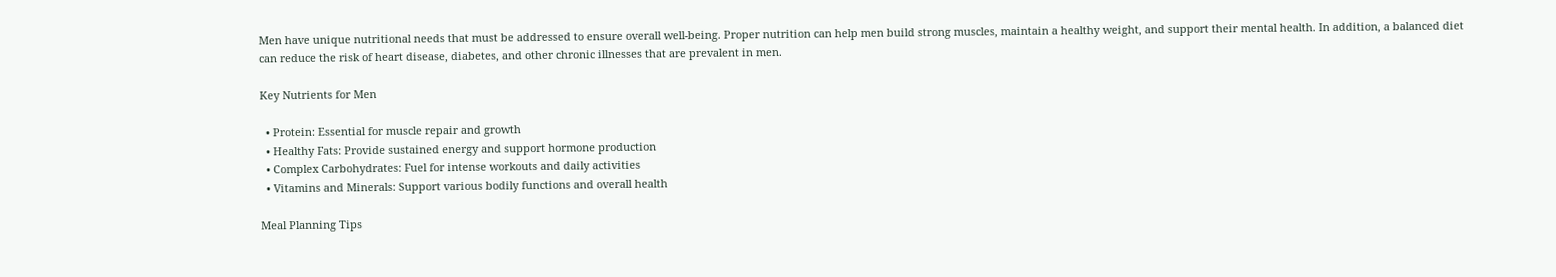Men have unique nutritional needs that must be addressed to ensure overall well-being. Proper nutrition can help men build strong muscles, maintain a healthy weight, and support their mental health. In addition, a balanced diet can reduce the risk of heart disease, diabetes, and other chronic illnesses that are prevalent in men.

Key Nutrients for Men

  • Protein: Essential for muscle repair and growth
  • Healthy Fats: Provide sustained energy and support hormone production
  • Complex Carbohydrates: Fuel for intense workouts and daily activities
  • Vitamins and Minerals: Support various bodily functions and overall health

Meal Planning Tips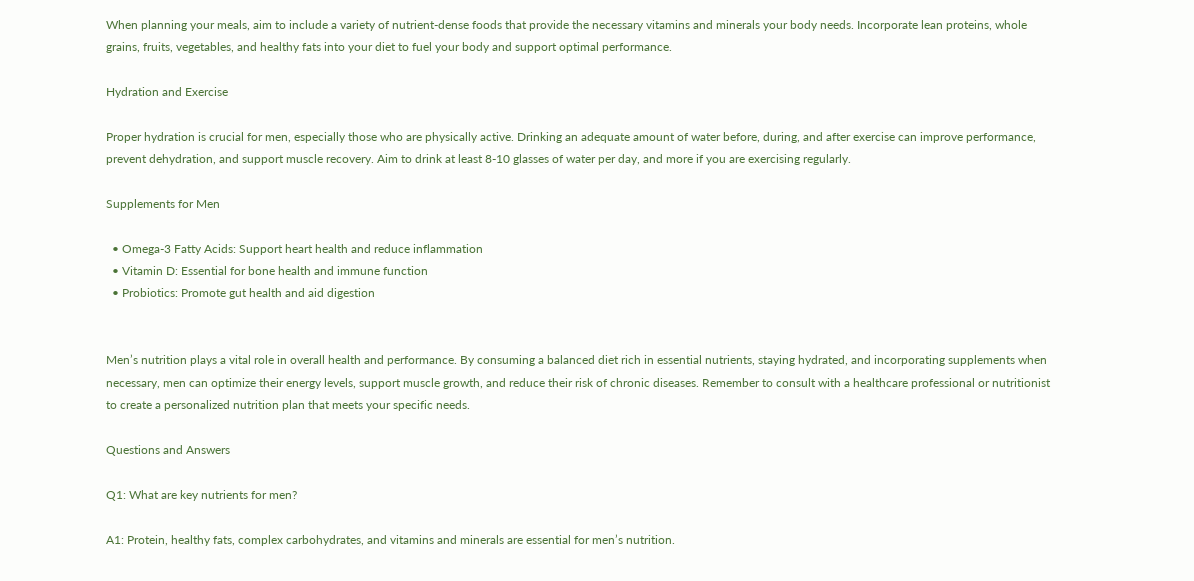When planning your meals, aim to include a variety of nutrient-dense foods that provide the necessary vitamins and minerals your body needs. Incorporate lean proteins, whole grains, fruits, vegetables, and healthy fats into your diet to fuel your body and support optimal performance.

Hydration and Exercise

Proper hydration is crucial for men, especially those who are physically active. Drinking an adequate amount of water before, during, and after exercise can improve performance, prevent dehydration, and support muscle recovery. Aim to drink at least 8-10 glasses of water per day, and more if you are exercising regularly.

Supplements for Men

  • Omega-3 Fatty Acids: Support heart health and reduce inflammation
  • Vitamin D: Essential for bone health and immune function
  • Probiotics: Promote gut health and aid digestion


Men’s nutrition plays a vital role in overall health and performance. By consuming a balanced diet rich in essential nutrients, staying hydrated, and incorporating supplements when necessary, men can optimize their energy levels, support muscle growth, and reduce their risk of chronic diseases. Remember to consult with a healthcare professional or nutritionist to create a personalized nutrition plan that meets your specific needs.

Questions and Answers

Q1: What are key nutrients for men?

A1: Protein, healthy fats, complex carbohydrates, and vitamins and minerals are essential for men’s nutrition.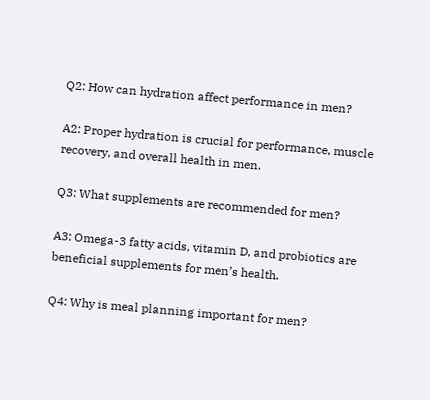Q2: How can hydration affect performance in men?

A2: Proper hydration is crucial for performance, muscle recovery, and overall health in men.

Q3: What supplements are recommended for men?

A3: Omega-3 fatty acids, vitamin D, and probiotics are beneficial supplements for men’s health.

Q4: Why is meal planning important for men?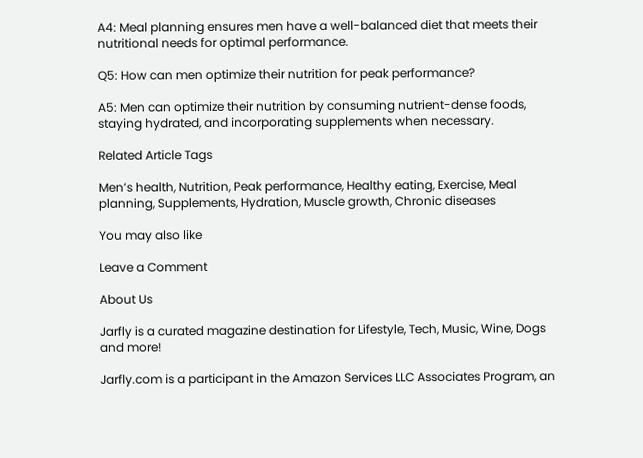A4: Meal planning ensures men have a well-balanced diet that meets their nutritional needs for optimal performance.

Q5: How can men optimize their nutrition for peak performance?

A5: Men can optimize their nutrition by consuming nutrient-dense foods, staying hydrated, and incorporating supplements when necessary.

Related Article Tags

Men’s health, Nutrition, Peak performance, Healthy eating, Exercise, Meal planning, Supplements, Hydration, Muscle growth, Chronic diseases

You may also like

Leave a Comment

About Us

Jarfly is a curated magazine destination for Lifestyle, Tech, Music, Wine, Dogs and more!

Jarfly.com is a participant in the Amazon Services LLC Associates Program, an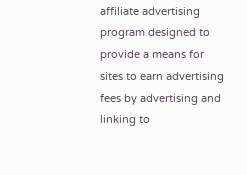affiliate advertising program designed to provide a means for sites to earn advertising fees by advertising and linking to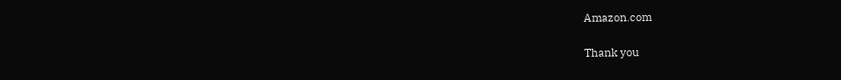Amazon.com

Thank you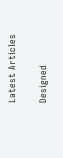Latest Articles

Designed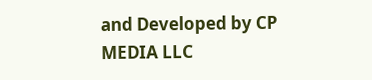and Developed by CP MEDIA LLC